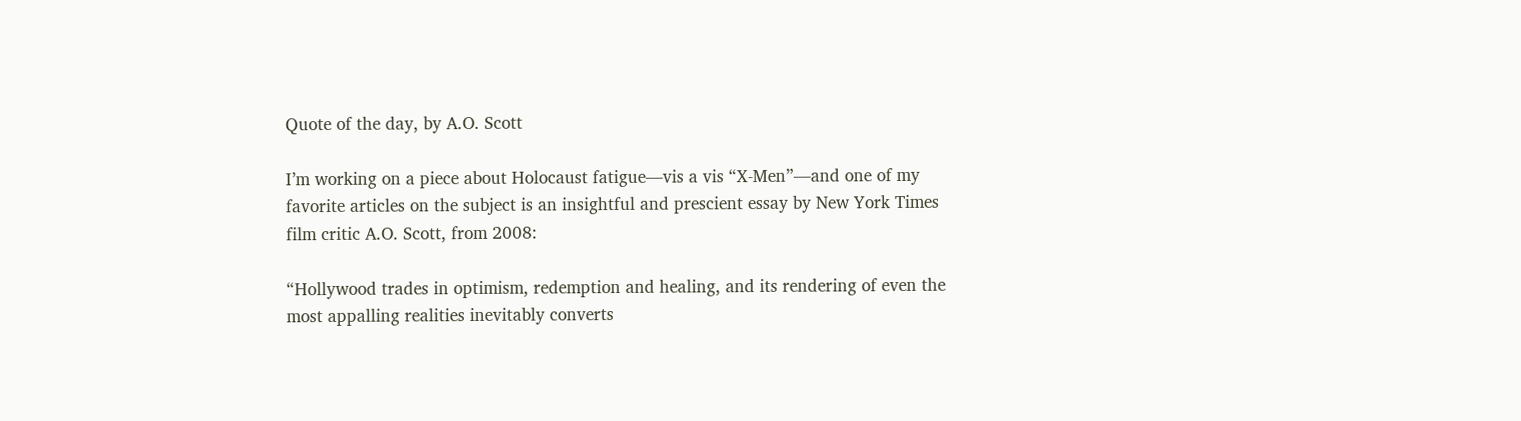Quote of the day, by A.O. Scott

I’m working on a piece about Holocaust fatigue—vis a vis “X-Men”—and one of my favorite articles on the subject is an insightful and prescient essay by New York Times film critic A.O. Scott, from 2008:

“Hollywood trades in optimism, redemption and healing, and its rendering of even the most appalling realities inevitably converts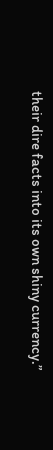their dire facts into its own shiny currency.”